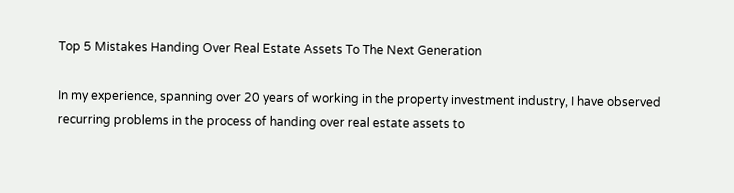Top 5 Mistakes Handing Over Real Estate Assets To The Next Generation

In my experience, spanning over 20 years of working in the property investment industry, I have observed recurring problems in the process of handing over real estate assets to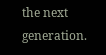the next generation.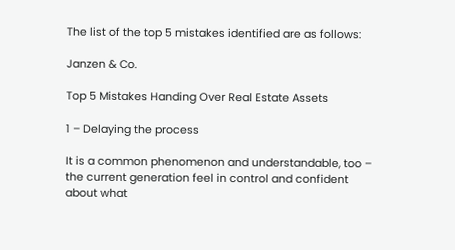The list of the top 5 mistakes identified are as follows:

Janzen & Co.

Top 5 Mistakes Handing Over Real Estate Assets

1 – Delaying the process

It is a common phenomenon and understandable, too – the current generation feel in control and confident about what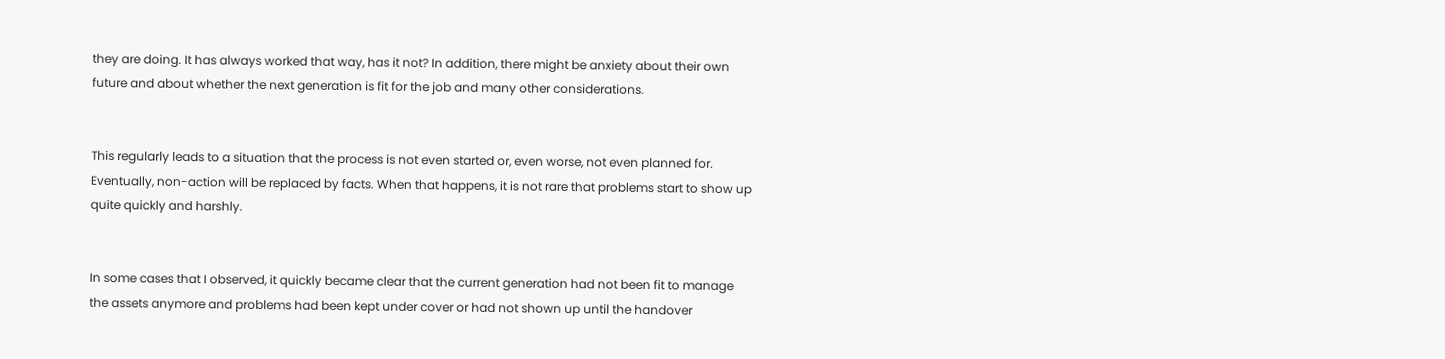they are doing. It has always worked that way, has it not? In addition, there might be anxiety about their own future and about whether the next generation is fit for the job and many other considerations.


This regularly leads to a situation that the process is not even started or, even worse, not even planned for. Eventually, non-action will be replaced by facts. When that happens, it is not rare that problems start to show up quite quickly and harshly.


In some cases that I observed, it quickly became clear that the current generation had not been fit to manage the assets anymore and problems had been kept under cover or had not shown up until the handover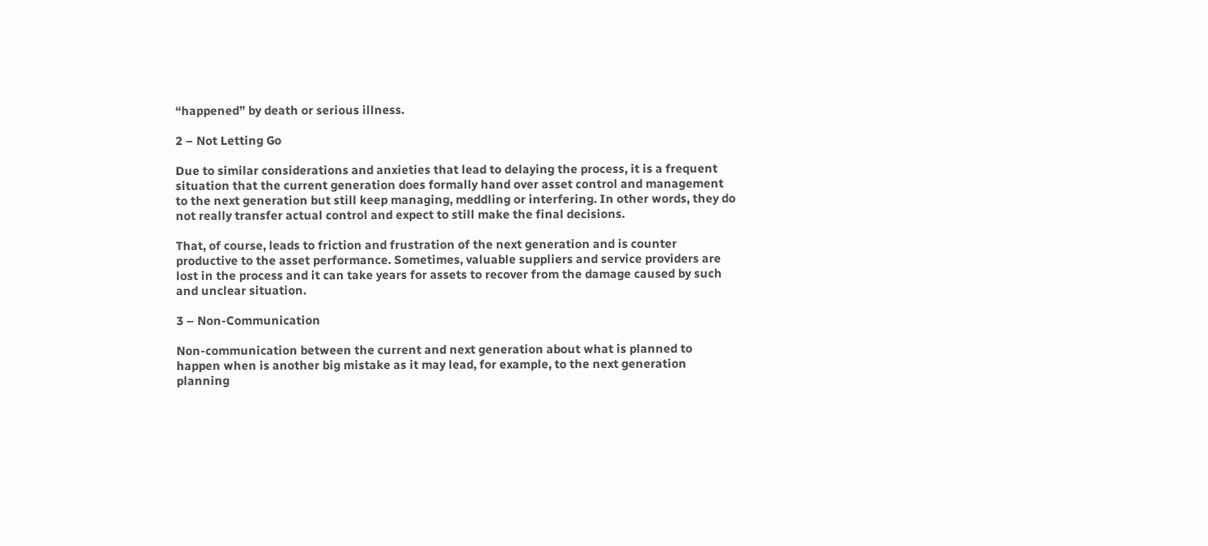“happened” by death or serious illness.

2 – Not Letting Go

Due to similar considerations and anxieties that lead to delaying the process, it is a frequent situation that the current generation does formally hand over asset control and management to the next generation but still keep managing, meddling or interfering. In other words, they do not really transfer actual control and expect to still make the final decisions.

That, of course, leads to friction and frustration of the next generation and is counter productive to the asset performance. Sometimes, valuable suppliers and service providers are lost in the process and it can take years for assets to recover from the damage caused by such and unclear situation.

3 – Non-Communication

Non-communication between the current and next generation about what is planned to happen when is another big mistake as it may lead, for example, to the next generation planning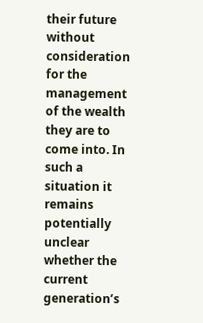their future without consideration for the management of the wealth they are to come into. In such a situation it remains potentially unclear whether the current generation’s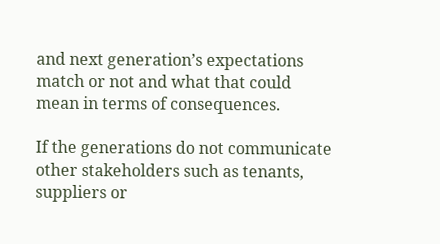and next generation’s expectations match or not and what that could mean in terms of consequences.

If the generations do not communicate other stakeholders such as tenants, suppliers or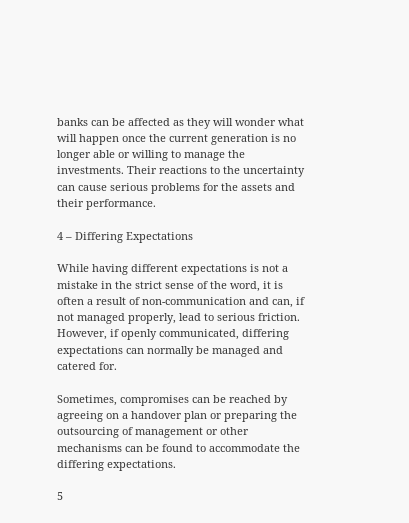banks can be affected as they will wonder what will happen once the current generation is no longer able or willing to manage the investments. Their reactions to the uncertainty can cause serious problems for the assets and their performance.

4 – Differing Expectations

While having different expectations is not a mistake in the strict sense of the word, it is often a result of non-communication and can, if not managed properly, lead to serious friction. However, if openly communicated, differing expectations can normally be managed and catered for.

Sometimes, compromises can be reached by agreeing on a handover plan or preparing the outsourcing of management or other mechanisms can be found to accommodate the differing expectations.

5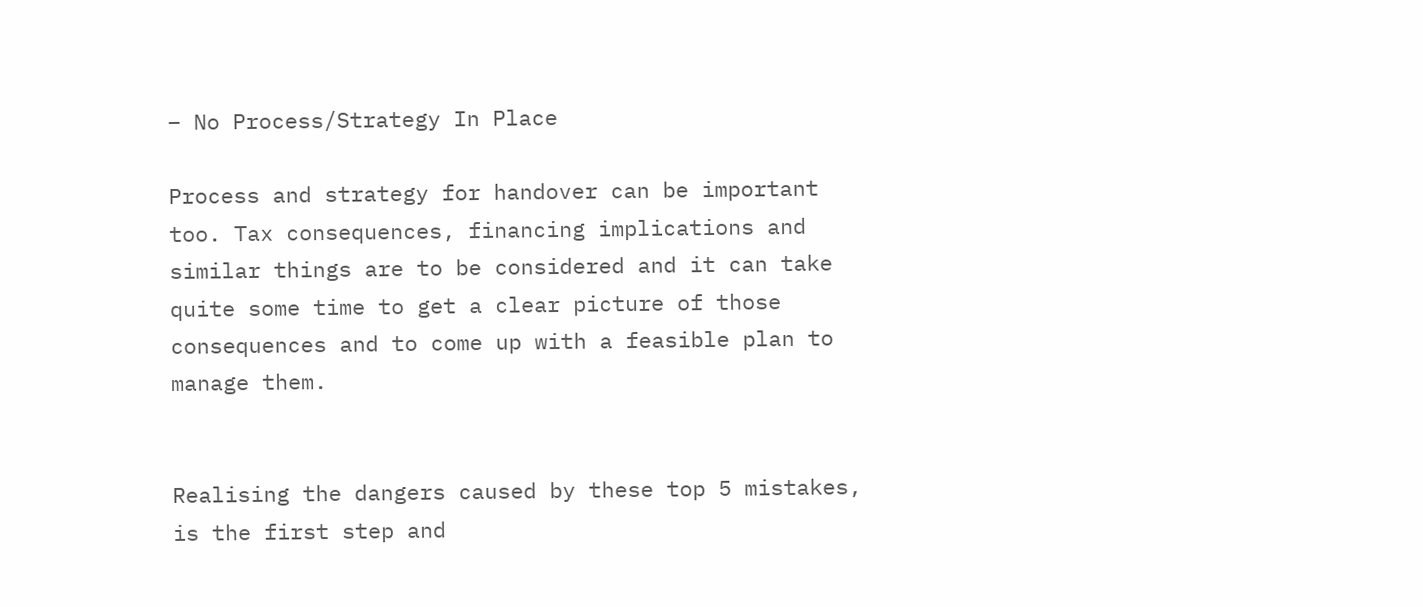– No Process/Strategy In Place

Process and strategy for handover can be important too. Tax consequences, financing implications and similar things are to be considered and it can take quite some time to get a clear picture of those consequences and to come up with a feasible plan to manage them.


Realising the dangers caused by these top 5 mistakes, is the first step and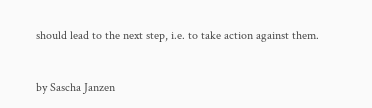should lead to the next step, i.e. to take action against them.


by Sascha Janzen